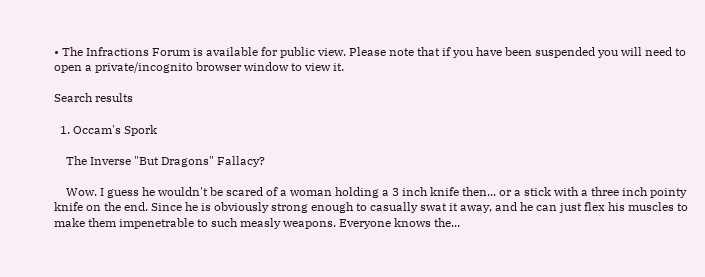• The Infractions Forum is available for public view. Please note that if you have been suspended you will need to open a private/incognito browser window to view it.

Search results

  1. Occam's Spork

    The Inverse "But Dragons" Fallacy?

    Wow. I guess he wouldn't be scared of a woman holding a 3 inch knife then... or a stick with a three inch pointy knife on the end. Since he is obviously strong enough to casually swat it away, and he can just flex his muscles to make them impenetrable to such measly weapons. Everyone knows the...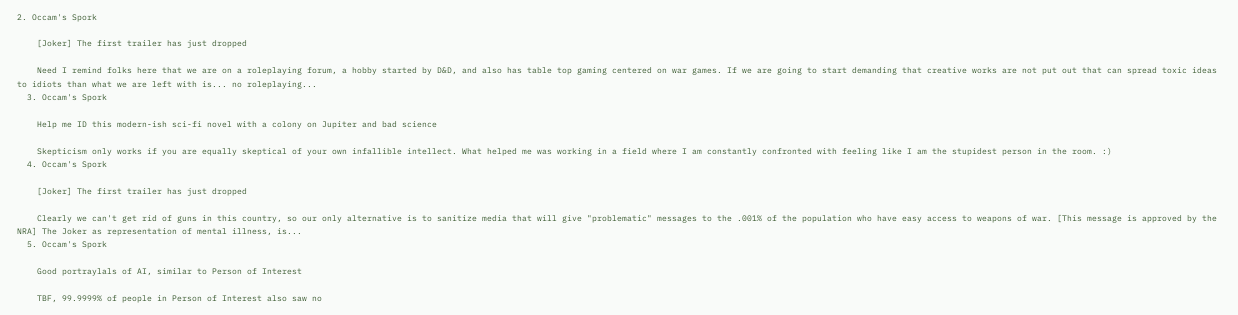2. Occam's Spork

    [Joker] The first trailer has just dropped

    Need I remind folks here that we are on a roleplaying forum, a hobby started by D&D, and also has table top gaming centered on war games. If we are going to start demanding that creative works are not put out that can spread toxic ideas to idiots than what we are left with is... no roleplaying...
  3. Occam's Spork

    Help me ID this modern-ish sci-fi novel with a colony on Jupiter and bad science

    Skepticism only works if you are equally skeptical of your own infallible intellect. What helped me was working in a field where I am constantly confronted with feeling like I am the stupidest person in the room. :)
  4. Occam's Spork

    [Joker] The first trailer has just dropped

    Clearly we can't get rid of guns in this country, so our only alternative is to sanitize media that will give "problematic" messages to the .001% of the population who have easy access to weapons of war. [This message is approved by the NRA] The Joker as representation of mental illness, is...
  5. Occam's Spork

    Good portraylals of AI, similar to Person of Interest

    TBF, 99.9999% of people in Person of Interest also saw no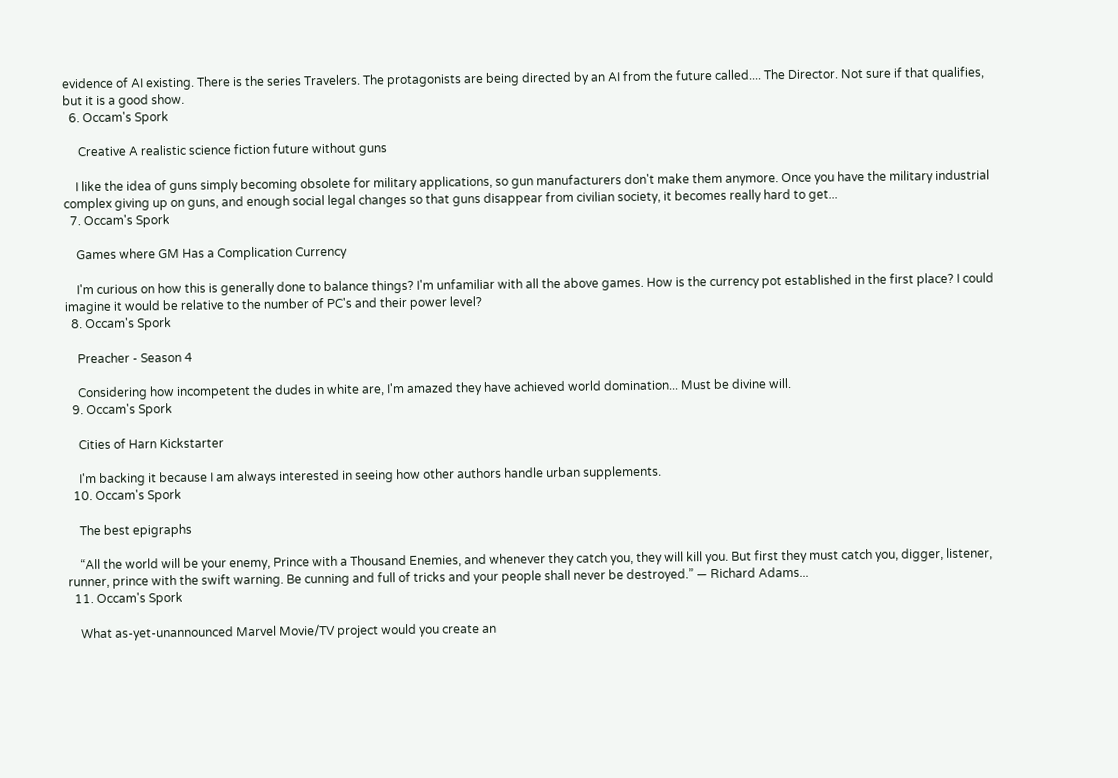evidence of AI existing. There is the series Travelers. The protagonists are being directed by an AI from the future called.... The Director. Not sure if that qualifies, but it is a good show.
  6. Occam's Spork

     Creative A realistic science fiction future without guns

    I like the idea of guns simply becoming obsolete for military applications, so gun manufacturers don't make them anymore. Once you have the military industrial complex giving up on guns, and enough social legal changes so that guns disappear from civilian society, it becomes really hard to get...
  7. Occam's Spork

    Games where GM Has a Complication Currency

    I'm curious on how this is generally done to balance things? I'm unfamiliar with all the above games. How is the currency pot established in the first place? I could imagine it would be relative to the number of PC's and their power level?
  8. Occam's Spork

    Preacher - Season 4

    Considering how incompetent the dudes in white are, I'm amazed they have achieved world domination... Must be divine will.
  9. Occam's Spork

    Cities of Harn Kickstarter

    I'm backing it because I am always interested in seeing how other authors handle urban supplements.
  10. Occam's Spork

    The best epigraphs

    “All the world will be your enemy, Prince with a Thousand Enemies, and whenever they catch you, they will kill you. But first they must catch you, digger, listener, runner, prince with the swift warning. Be cunning and full of tricks and your people shall never be destroyed.” ― Richard Adams...
  11. Occam's Spork

    What as-yet-unannounced Marvel Movie/TV project would you create an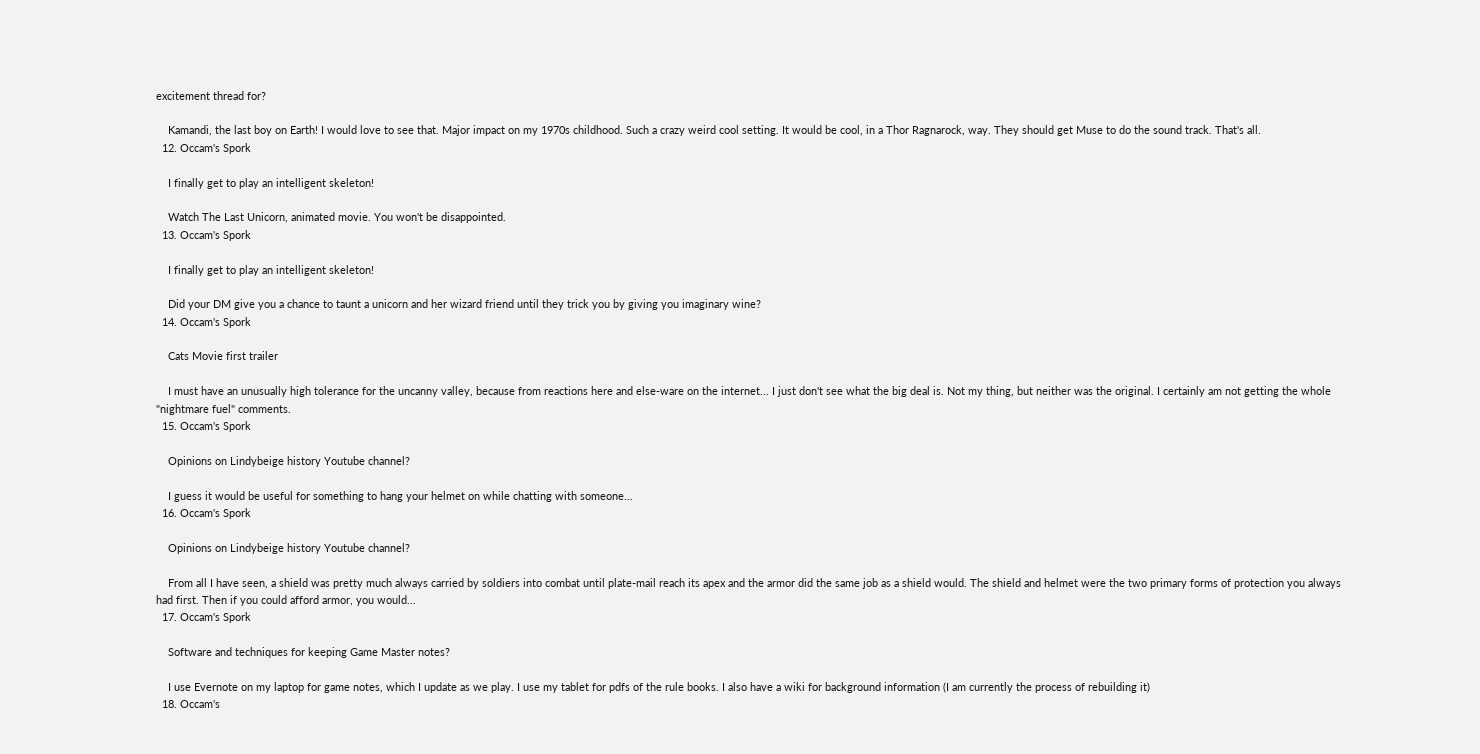excitement thread for?

    Kamandi, the last boy on Earth! I would love to see that. Major impact on my 1970s childhood. Such a crazy weird cool setting. It would be cool, in a Thor Ragnarock, way. They should get Muse to do the sound track. That's all.
  12. Occam's Spork

    I finally get to play an intelligent skeleton!

    Watch The Last Unicorn, animated movie. You won't be disappointed.
  13. Occam's Spork

    I finally get to play an intelligent skeleton!

    Did your DM give you a chance to taunt a unicorn and her wizard friend until they trick you by giving you imaginary wine?
  14. Occam's Spork

    Cats Movie first trailer

    I must have an unusually high tolerance for the uncanny valley, because from reactions here and else-ware on the internet... I just don't see what the big deal is. Not my thing, but neither was the original. I certainly am not getting the whole "nightmare fuel" comments.
  15. Occam's Spork

    Opinions on Lindybeige history Youtube channel?

    I guess it would be useful for something to hang your helmet on while chatting with someone...
  16. Occam's Spork

    Opinions on Lindybeige history Youtube channel?

    From all I have seen, a shield was pretty much always carried by soldiers into combat until plate-mail reach its apex and the armor did the same job as a shield would. The shield and helmet were the two primary forms of protection you always had first. Then if you could afford armor, you would...
  17. Occam's Spork

    Software and techniques for keeping Game Master notes?

    I use Evernote on my laptop for game notes, which I update as we play. I use my tablet for pdfs of the rule books. I also have a wiki for background information (I am currently the process of rebuilding it)
  18. Occam's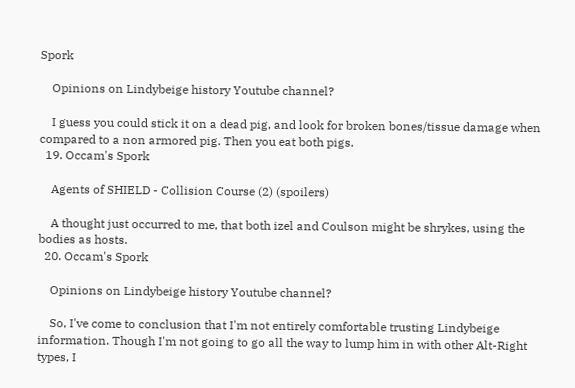Spork

    Opinions on Lindybeige history Youtube channel?

    I guess you could stick it on a dead pig, and look for broken bones/tissue damage when compared to a non armored pig. Then you eat both pigs.
  19. Occam's Spork

    Agents of SHIELD - Collision Course (2) (spoilers)

    A thought just occurred to me, that both izel and Coulson might be shrykes, using the bodies as hosts.
  20. Occam's Spork

    Opinions on Lindybeige history Youtube channel?

    So, I've come to conclusion that I'm not entirely comfortable trusting Lindybeige information. Though I'm not going to go all the way to lump him in with other Alt-Right types, I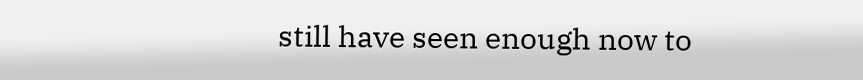still have seen enough now to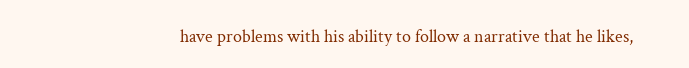have problems with his ability to follow a narrative that he likes,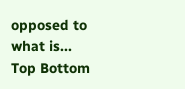opposed to what is...
Top Bottom